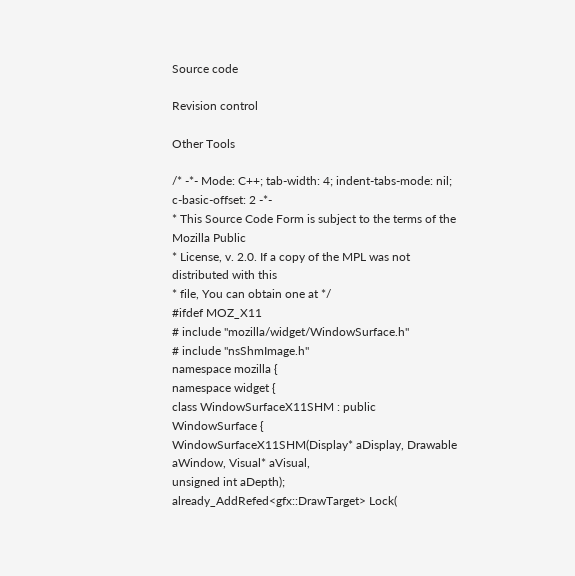Source code

Revision control

Other Tools

/* -*- Mode: C++; tab-width: 4; indent-tabs-mode: nil; c-basic-offset: 2 -*-
* This Source Code Form is subject to the terms of the Mozilla Public
* License, v. 2.0. If a copy of the MPL was not distributed with this
* file, You can obtain one at */
#ifdef MOZ_X11
# include "mozilla/widget/WindowSurface.h"
# include "nsShmImage.h"
namespace mozilla {
namespace widget {
class WindowSurfaceX11SHM : public WindowSurface {
WindowSurfaceX11SHM(Display* aDisplay, Drawable aWindow, Visual* aVisual,
unsigned int aDepth);
already_AddRefed<gfx::DrawTarget> Lock(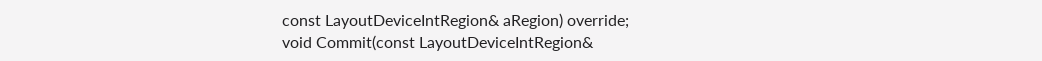const LayoutDeviceIntRegion& aRegion) override;
void Commit(const LayoutDeviceIntRegion&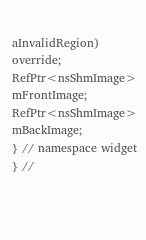aInvalidRegion) override;
RefPtr<nsShmImage> mFrontImage;
RefPtr<nsShmImage> mBackImage;
} // namespace widget
} //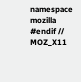namespace mozilla
#endif // MOZ_X11